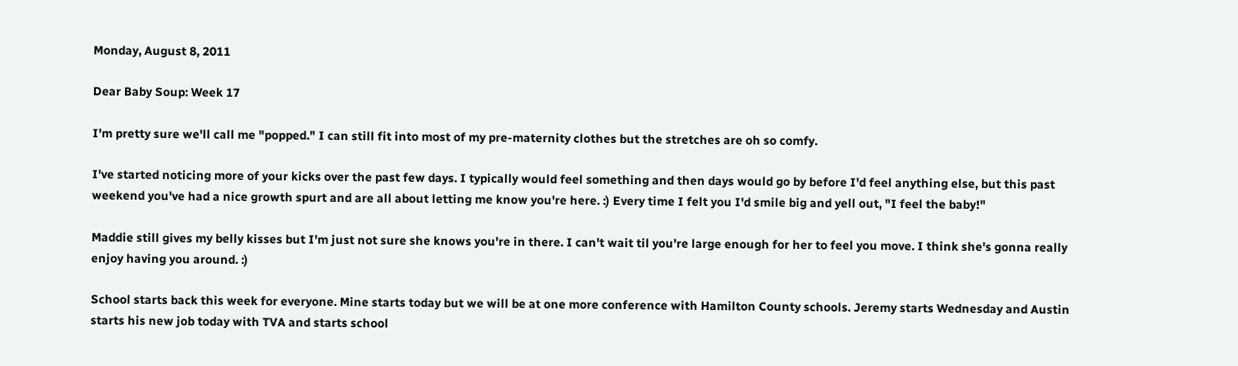Monday, August 8, 2011

Dear Baby Soup: Week 17

I'm pretty sure we'll call me "popped." I can still fit into most of my pre-maternity clothes but the stretches are oh so comfy.

I've started noticing more of your kicks over the past few days. I typically would feel something and then days would go by before I'd feel anything else, but this past weekend you've had a nice growth spurt and are all about letting me know you're here. :) Every time I felt you I'd smile big and yell out, "I feel the baby!"

Maddie still gives my belly kisses but I'm just not sure she knows you're in there. I can't wait til you're large enough for her to feel you move. I think she's gonna really enjoy having you around. :)

School starts back this week for everyone. Mine starts today but we will be at one more conference with Hamilton County schools. Jeremy starts Wednesday and Austin starts his new job today with TVA and starts school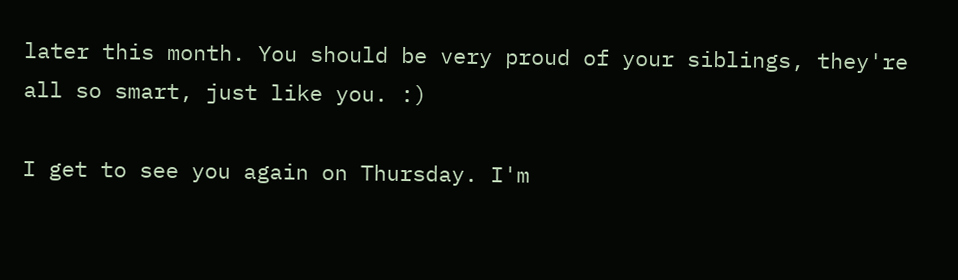later this month. You should be very proud of your siblings, they're all so smart, just like you. :)

I get to see you again on Thursday. I'm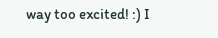way too excited! :) I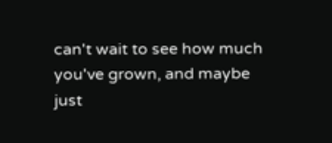can't wait to see how much you've grown, and maybe just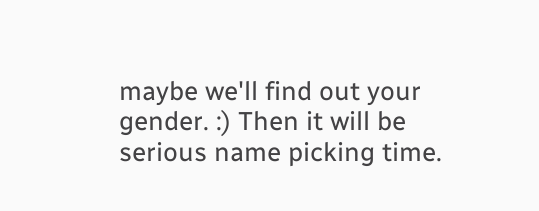maybe we'll find out your gender. :) Then it will be serious name picking time.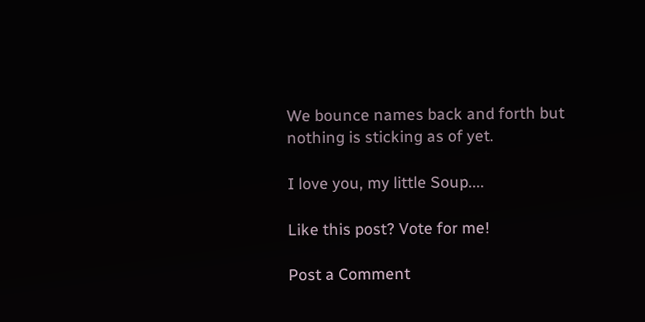We bounce names back and forth but nothing is sticking as of yet.

I love you, my little Soup....

Like this post? Vote for me!

Post a Comment